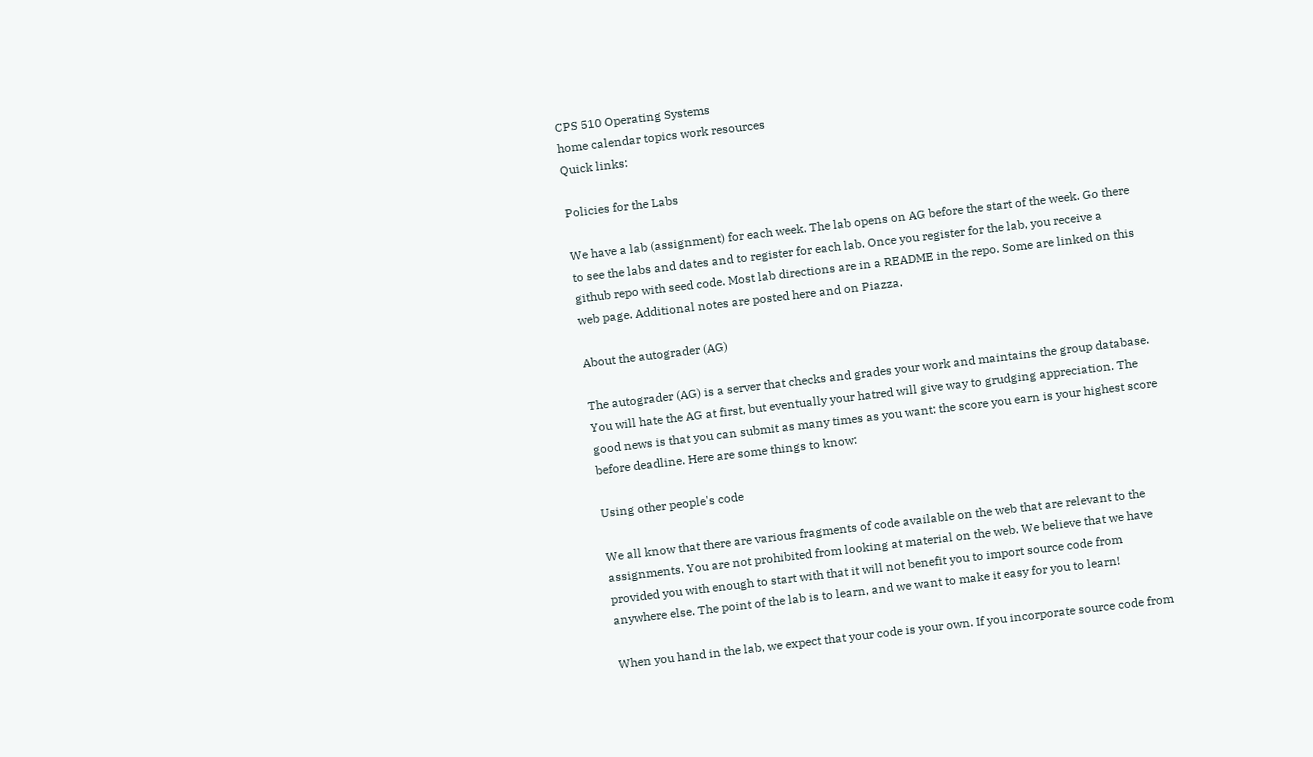CPS 510 Operating Systems
home calendar topics work resources
Quick links:

Policies for the Labs

We have a lab (assignment) for each week. The lab opens on AG before the start of the week. Go there to see the labs and dates and to register for each lab. Once you register for the lab, you receive a github repo with seed code. Most lab directions are in a README in the repo. Some are linked on this web page. Additional notes are posted here and on Piazza.

About the autograder (AG)

The autograder (AG) is a server that checks and grades your work and maintains the group database. You will hate the AG at first, but eventually your hatred will give way to grudging appreciation. The good news is that you can submit as many times as you want: the score you earn is your highest score before deadline. Here are some things to know:

Using other people's code

We all know that there are various fragments of code available on the web that are relevant to the assignments. You are not prohibited from looking at material on the web. We believe that we have provided you with enough to start with that it will not benefit you to import source code from anywhere else. The point of the lab is to learn, and we want to make it easy for you to learn!

When you hand in the lab, we expect that your code is your own. If you incorporate source code from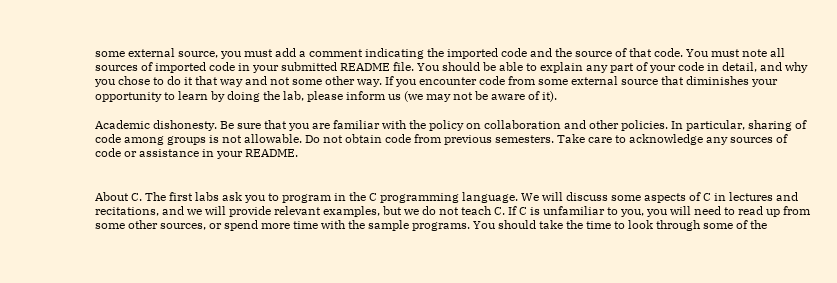some external source, you must add a comment indicating the imported code and the source of that code. You must note all sources of imported code in your submitted README file. You should be able to explain any part of your code in detail, and why you chose to do it that way and not some other way. If you encounter code from some external source that diminishes your opportunity to learn by doing the lab, please inform us (we may not be aware of it).

Academic dishonesty. Be sure that you are familiar with the policy on collaboration and other policies. In particular, sharing of code among groups is not allowable. Do not obtain code from previous semesters. Take care to acknowledge any sources of code or assistance in your README.


About C. The first labs ask you to program in the C programming language. We will discuss some aspects of C in lectures and recitations, and we will provide relevant examples, but we do not teach C. If C is unfamiliar to you, you will need to read up from some other sources, or spend more time with the sample programs. You should take the time to look through some of the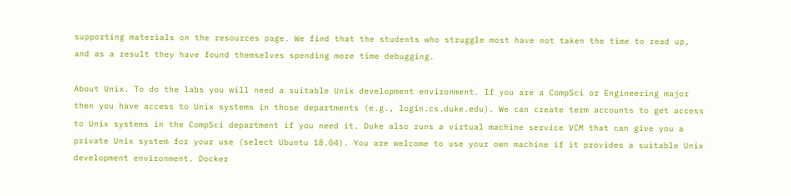supporting materials on the resources page. We find that the students who struggle most have not taken the time to read up, and as a result they have found themselves spending more time debugging.

About Unix. To do the labs you will need a suitable Unix development environment. If you are a CompSci or Engineering major then you have access to Unix systems in those departments (e.g., login.cs.duke.edu). We can create term accounts to get access to Unix systems in the CompSci department if you need it. Duke also runs a virtual machine service VCM that can give you a private Unix system for your use (select Ubuntu 18.04). You are welcome to use your own machine if it provides a suitable Unix development environment. Docker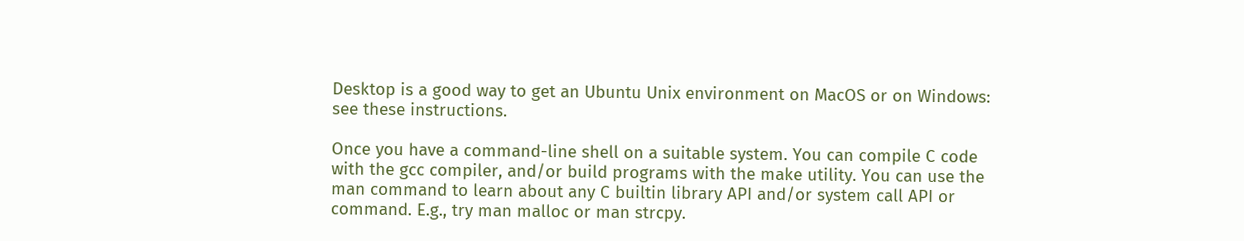Desktop is a good way to get an Ubuntu Unix environment on MacOS or on Windows: see these instructions.

Once you have a command-line shell on a suitable system. You can compile C code with the gcc compiler, and/or build programs with the make utility. You can use the man command to learn about any C builtin library API and/or system call API or command. E.g., try man malloc or man strcpy.